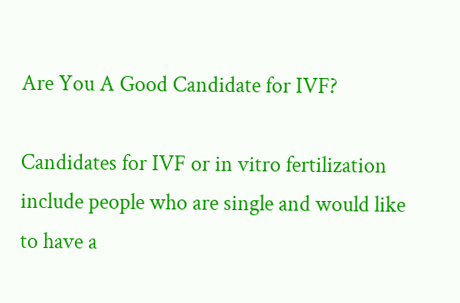Are You A Good Candidate for IVF?

Candidates for IVF or in vitro fertilization include people who are single and would like to have a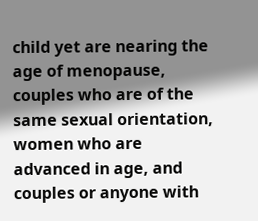child yet are nearing the age of menopause, couples who are of the same sexual orientation, women who are advanced in age, and couples or anyone with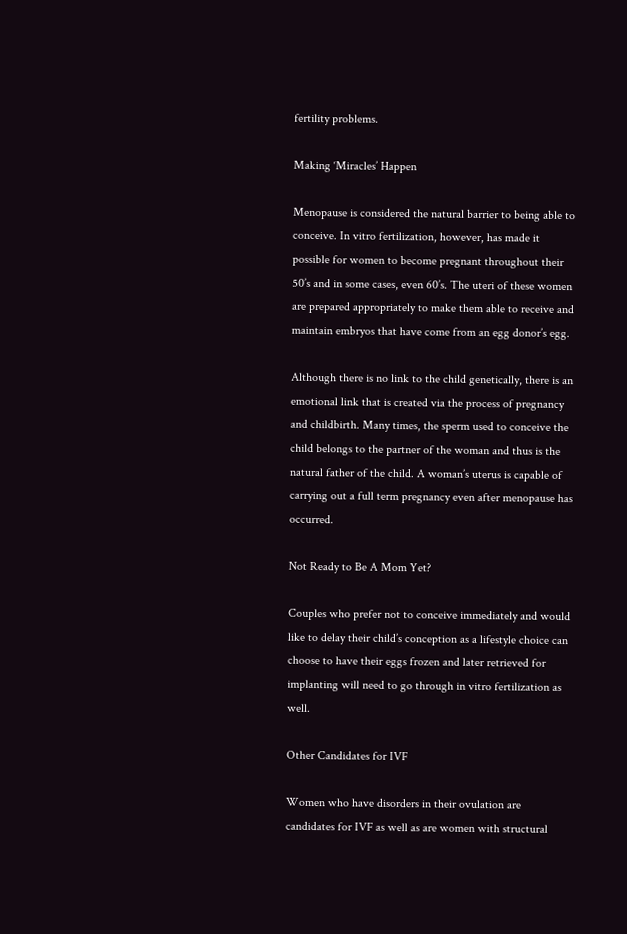fertility problems.

Making ‘Miracles’ Happen

Menopause is considered the natural barrier to being able to conceive. In vitro fertilization, however, has made it possible for women to become pregnant throughout their 50’s and in some cases, even 60’s. The uteri of these women are prepared appropriately to make them able to receive and maintain embryos that have come from an egg donor’s egg.

Although there is no link to the child genetically, there is an emotional link that is created via the process of pregnancy and childbirth. Many times, the sperm used to conceive the child belongs to the partner of the woman and thus is the natural father of the child. A woman’s uterus is capable of carrying out a full term pregnancy even after menopause has occurred.

Not Ready to Be A Mom Yet?

Couples who prefer not to conceive immediately and would like to delay their child’s conception as a lifestyle choice can choose to have their eggs frozen and later retrieved for implanting will need to go through in vitro fertilization as well.

Other Candidates for IVF

Women who have disorders in their ovulation are candidates for IVF as well as are women with structural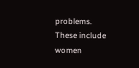problems. These include women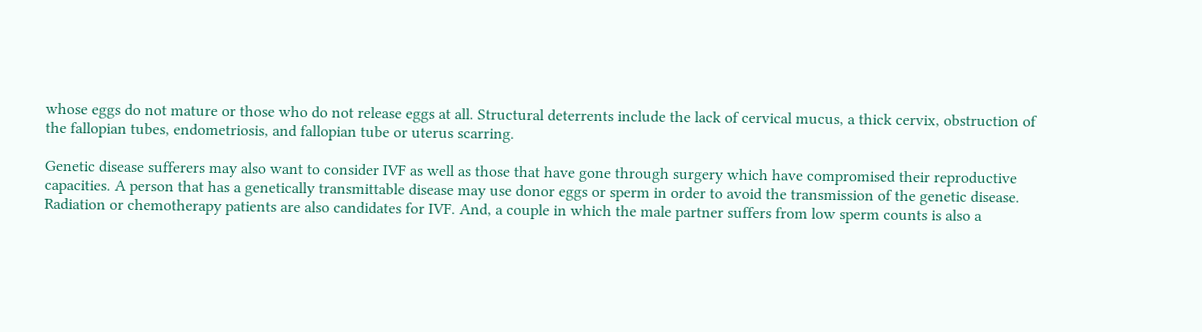whose eggs do not mature or those who do not release eggs at all. Structural deterrents include the lack of cervical mucus, a thick cervix, obstruction of the fallopian tubes, endometriosis, and fallopian tube or uterus scarring.

Genetic disease sufferers may also want to consider IVF as well as those that have gone through surgery which have compromised their reproductive capacities. A person that has a genetically transmittable disease may use donor eggs or sperm in order to avoid the transmission of the genetic disease. Radiation or chemotherapy patients are also candidates for IVF. And, a couple in which the male partner suffers from low sperm counts is also a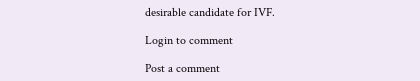desirable candidate for IVF.

Login to comment

Post a comment